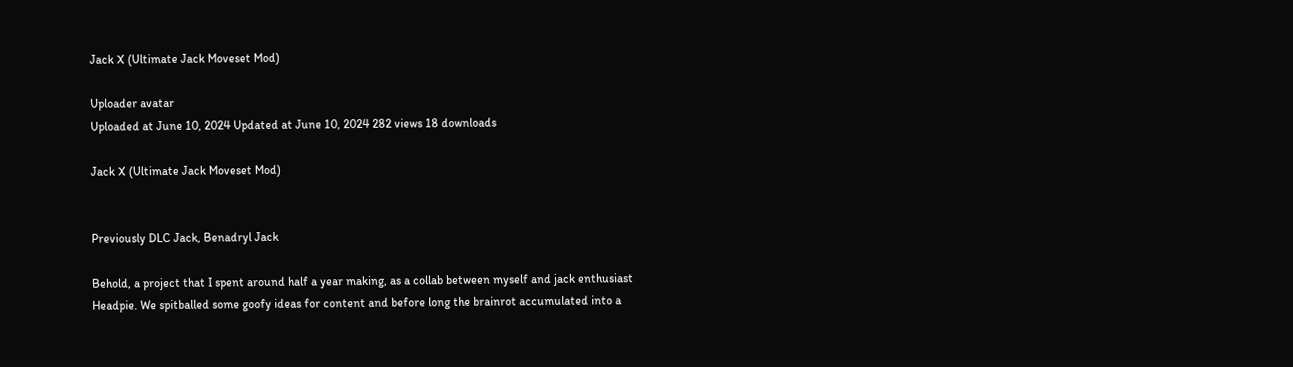Jack X (Ultimate Jack Moveset Mod)

Uploader avatar
Uploaded at June 10, 2024 Updated at June 10, 2024 282 views 18 downloads

Jack X (Ultimate Jack Moveset Mod)


Previously DLC Jack, Benadryl Jack

Behold, a project that I spent around half a year making, as a collab between myself and jack enthusiast Headpie. We spitballed some goofy ideas for content and before long the brainrot accumulated into a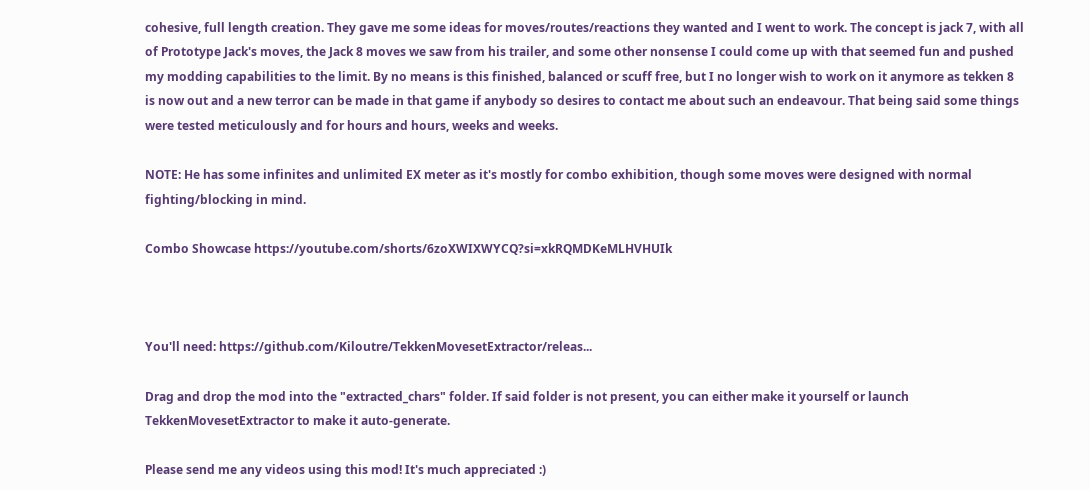cohesive, full length creation. They gave me some ideas for moves/routes/reactions they wanted and I went to work. The concept is jack 7, with all of Prototype Jack's moves, the Jack 8 moves we saw from his trailer, and some other nonsense I could come up with that seemed fun and pushed my modding capabilities to the limit. By no means is this finished, balanced or scuff free, but I no longer wish to work on it anymore as tekken 8 is now out and a new terror can be made in that game if anybody so desires to contact me about such an endeavour. That being said some things were tested meticulously and for hours and hours, weeks and weeks.

NOTE: He has some infinites and unlimited EX meter as it's mostly for combo exhibition, though some moves were designed with normal fighting/blocking in mind.

Combo Showcase https://youtube.com/shorts/6zoXWIXWYCQ?si=xkRQMDKeMLHVHUIk



You'll need: https://github.com/Kiloutre/TekkenMovesetExtractor/releas...

Drag and drop the mod into the "extracted_chars" folder. If said folder is not present, you can either make it yourself or launch TekkenMovesetExtractor to make it auto-generate.

Please send me any videos using this mod! It's much appreciated :)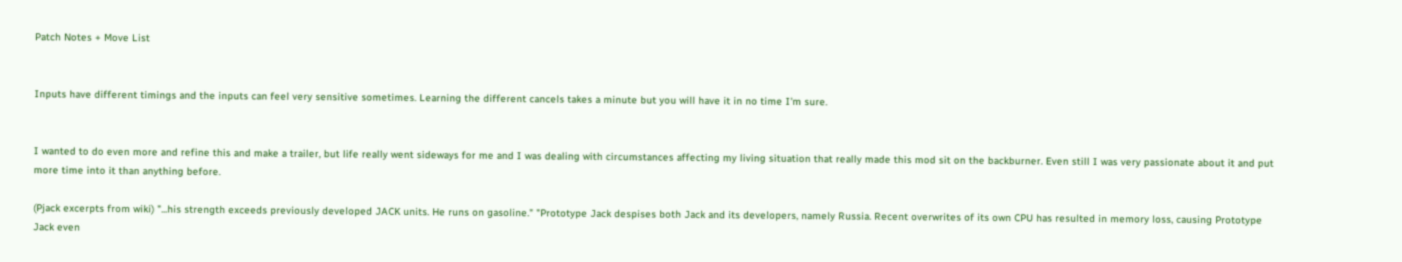Patch Notes + Move List


Inputs have different timings and the inputs can feel very sensitive sometimes. Learning the different cancels takes a minute but you will have it in no time I'm sure.


I wanted to do even more and refine this and make a trailer, but life really went sideways for me and I was dealing with circumstances affecting my living situation that really made this mod sit on the backburner. Even still I was very passionate about it and put more time into it than anything before.

(Pjack excerpts from wiki) "...his strength exceeds previously developed JACK units. He runs on gasoline." "Prototype Jack despises both Jack and its developers, namely Russia. Recent overwrites of its own CPU has resulted in memory loss, causing Prototype Jack even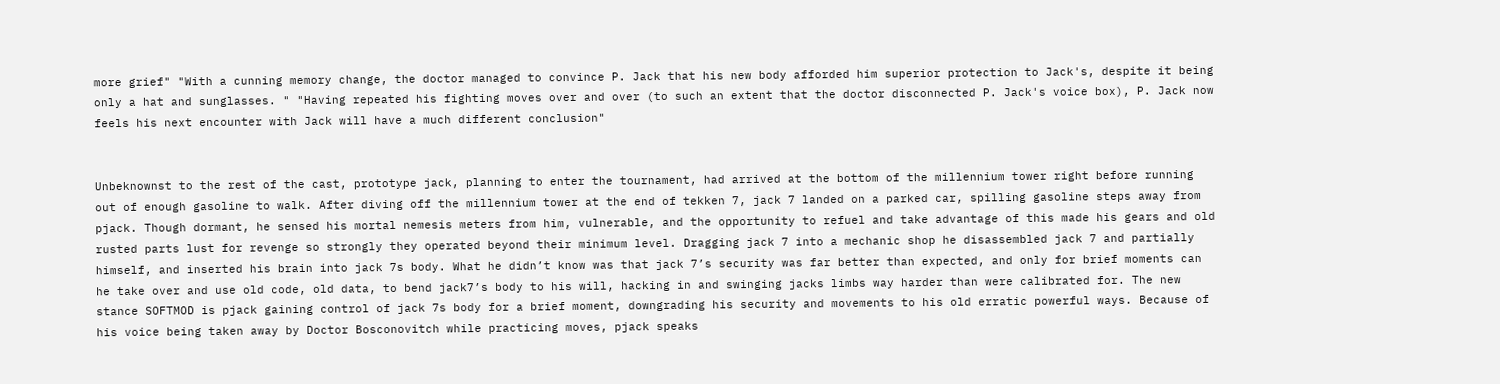more grief" "With a cunning memory change, the doctor managed to convince P. Jack that his new body afforded him superior protection to Jack's, despite it being only a hat and sunglasses. " "Having repeated his fighting moves over and over (to such an extent that the doctor disconnected P. Jack's voice box), P. Jack now feels his next encounter with Jack will have a much different conclusion"


Unbeknownst to the rest of the cast, prototype jack, planning to enter the tournament, had arrived at the bottom of the millennium tower right before running out of enough gasoline to walk. After diving off the millennium tower at the end of tekken 7, jack 7 landed on a parked car, spilling gasoline steps away from pjack. Though dormant, he sensed his mortal nemesis meters from him, vulnerable, and the opportunity to refuel and take advantage of this made his gears and old rusted parts lust for revenge so strongly they operated beyond their minimum level. Dragging jack 7 into a mechanic shop he disassembled jack 7 and partially himself, and inserted his brain into jack 7s body. What he didn’t know was that jack 7’s security was far better than expected, and only for brief moments can he take over and use old code, old data, to bend jack7’s body to his will, hacking in and swinging jacks limbs way harder than were calibrated for. The new stance SOFTMOD is pjack gaining control of jack 7s body for a brief moment, downgrading his security and movements to his old erratic powerful ways. Because of his voice being taken away by Doctor Bosconovitch while practicing moves, pjack speaks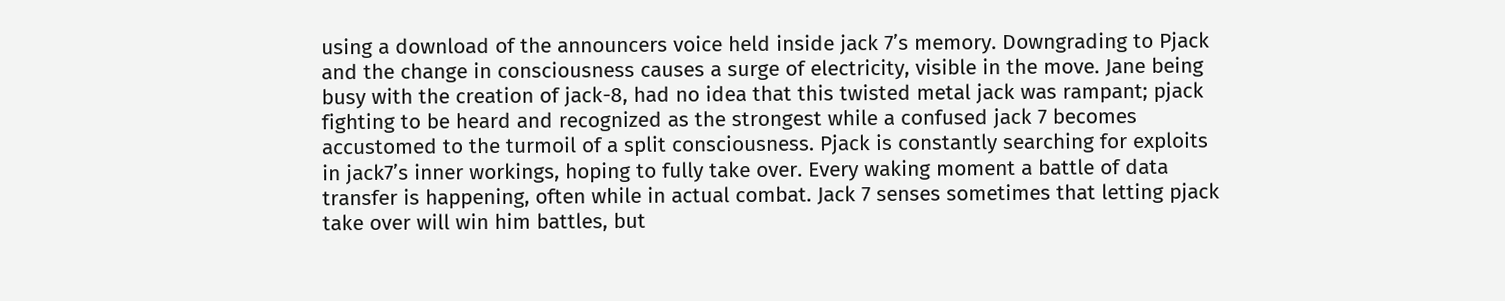using a download of the announcers voice held inside jack 7’s memory. Downgrading to Pjack and the change in consciousness causes a surge of electricity, visible in the move. Jane being busy with the creation of jack-8, had no idea that this twisted metal jack was rampant; pjack fighting to be heard and recognized as the strongest while a confused jack 7 becomes accustomed to the turmoil of a split consciousness. Pjack is constantly searching for exploits in jack7’s inner workings, hoping to fully take over. Every waking moment a battle of data transfer is happening, often while in actual combat. Jack 7 senses sometimes that letting pjack take over will win him battles, but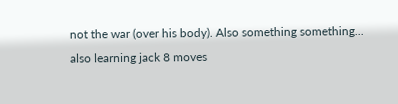not the war (over his body). Also something something... also learning jack 8 moves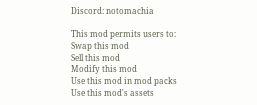Discord: notomachia

This mod permits users to:
Swap this mod
Sell this mod
Modify this mod
Use this mod in mod packs
Use this mod's assets